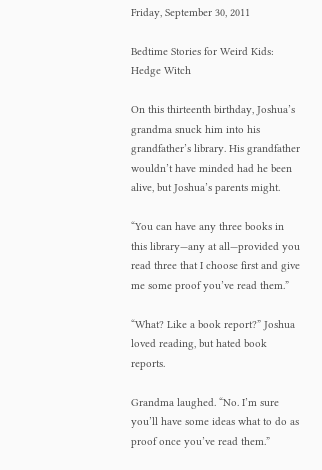Friday, September 30, 2011

Bedtime Stories for Weird Kids: Hedge Witch

On this thirteenth birthday, Joshua’s grandma snuck him into his grandfather’s library. His grandfather wouldn’t have minded had he been alive, but Joshua’s parents might.

“You can have any three books in this library—any at all—provided you read three that I choose first and give me some proof you’ve read them.”

“What? Like a book report?” Joshua loved reading, but hated book reports.

Grandma laughed. “No. I’m sure you’ll have some ideas what to do as proof once you’ve read them.”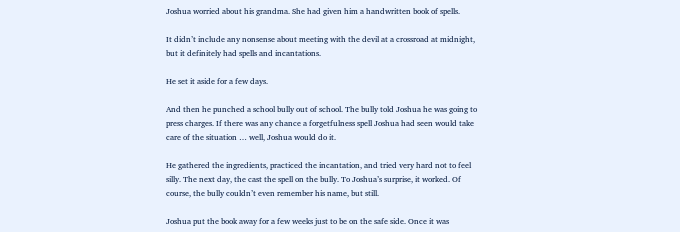Joshua worried about his grandma. She had given him a handwritten book of spells.

It didn’t include any nonsense about meeting with the devil at a crossroad at midnight, but it definitely had spells and incantations.

He set it aside for a few days.

And then he punched a school bully out of school. The bully told Joshua he was going to press charges. If there was any chance a forgetfulness spell Joshua had seen would take care of the situation … well, Joshua would do it.

He gathered the ingredients, practiced the incantation, and tried very hard not to feel silly. The next day, the cast the spell on the bully. To Joshua’s surprise, it worked. Of course, the bully couldn’t even remember his name, but still.

Joshua put the book away for a few weeks just to be on the safe side. Once it was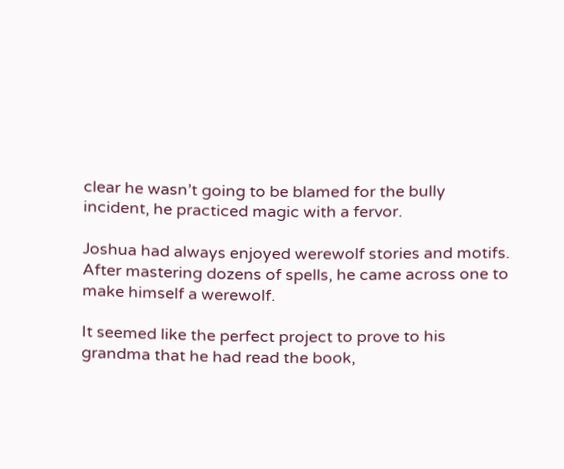clear he wasn’t going to be blamed for the bully incident, he practiced magic with a fervor.

Joshua had always enjoyed werewolf stories and motifs. After mastering dozens of spells, he came across one to make himself a werewolf.

It seemed like the perfect project to prove to his grandma that he had read the book,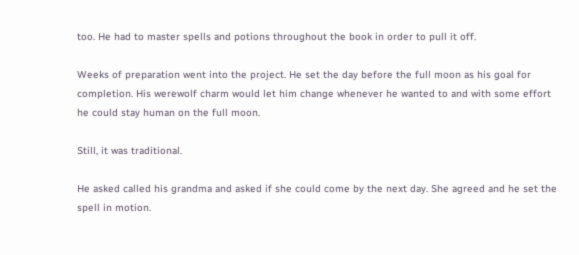too. He had to master spells and potions throughout the book in order to pull it off.

Weeks of preparation went into the project. He set the day before the full moon as his goal for completion. His werewolf charm would let him change whenever he wanted to and with some effort he could stay human on the full moon.

Still, it was traditional.

He asked called his grandma and asked if she could come by the next day. She agreed and he set the spell in motion.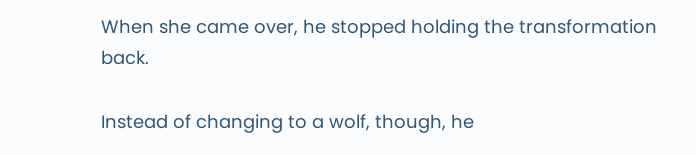When she came over, he stopped holding the transformation back.

Instead of changing to a wolf, though, he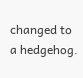changed to a hedgehog.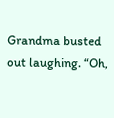Grandma busted out laughing. “Oh,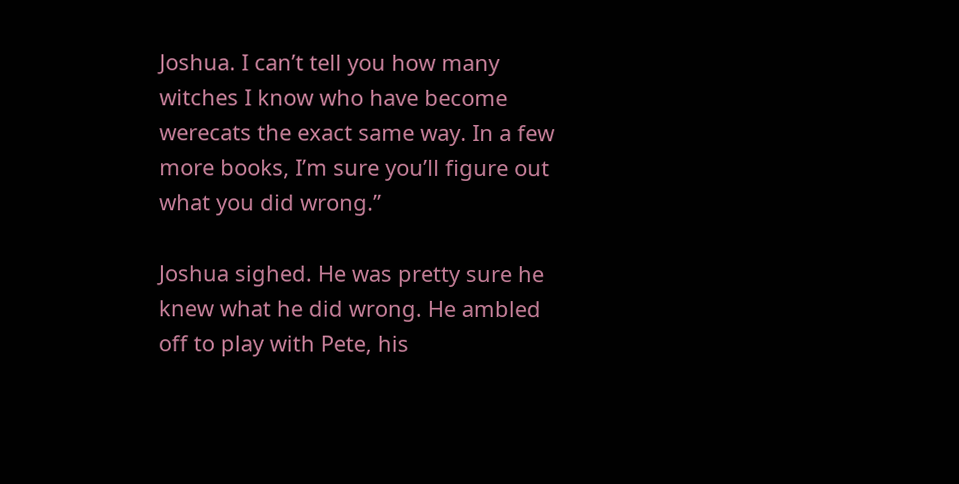Joshua. I can’t tell you how many witches I know who have become werecats the exact same way. In a few more books, I’m sure you’ll figure out what you did wrong.”

Joshua sighed. He was pretty sure he knew what he did wrong. He ambled off to play with Pete, his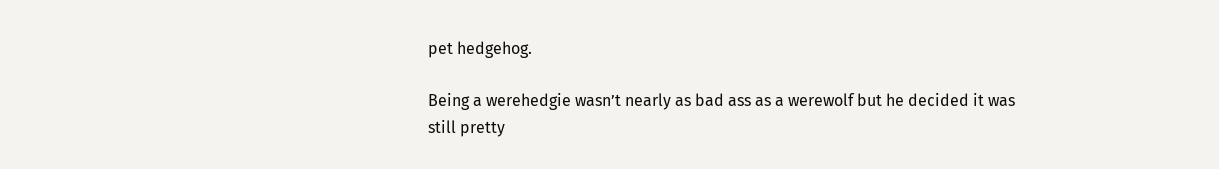pet hedgehog.

Being a werehedgie wasn’t nearly as bad ass as a werewolf but he decided it was still pretty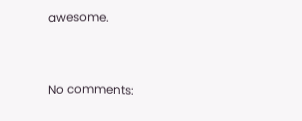awesome.


No comments: